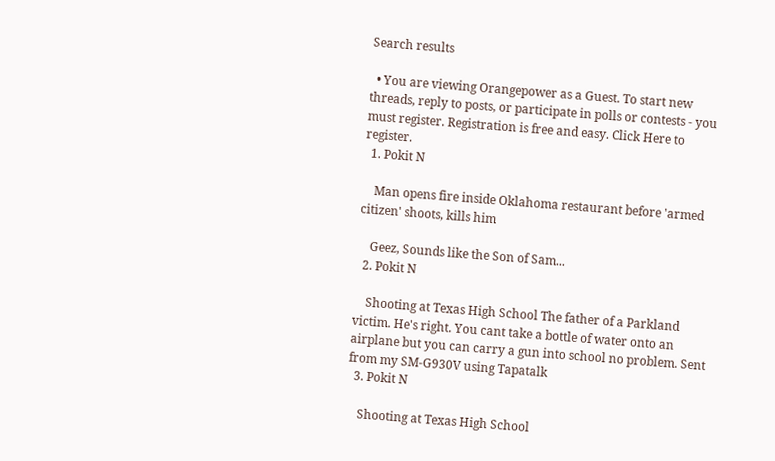Search results

  • You are viewing Orangepower as a Guest. To start new threads, reply to posts, or participate in polls or contests - you must register. Registration is free and easy. Click Here to register.
  1. Pokit N

    Man opens fire inside Oklahoma restaurant before 'armed citizen' shoots, kills him

    Geez, Sounds like the Son of Sam...
  2. Pokit N

    Shooting at Texas High School The father of a Parkland victim. He's right. You cant take a bottle of water onto an airplane but you can carry a gun into school no problem. Sent from my SM-G930V using Tapatalk
  3. Pokit N

    Shooting at Texas High School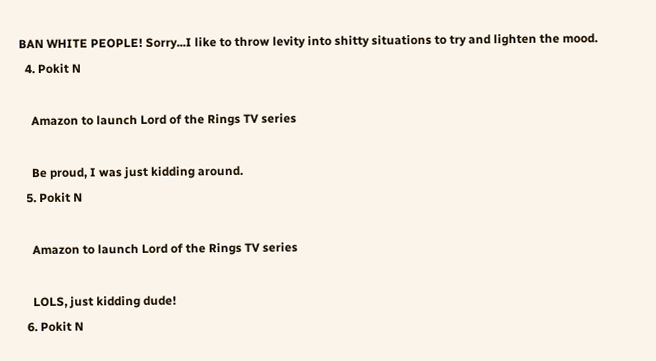BAN WHITE PEOPLE! Sorry...I like to throw levity into shitty situations to try and lighten the mood.
  4. Pokit N

    Amazon to launch Lord of the Rings TV series

    Be proud, I was just kidding around.
  5. Pokit N

    Amazon to launch Lord of the Rings TV series

    LOLS, just kidding dude!
  6. Pokit N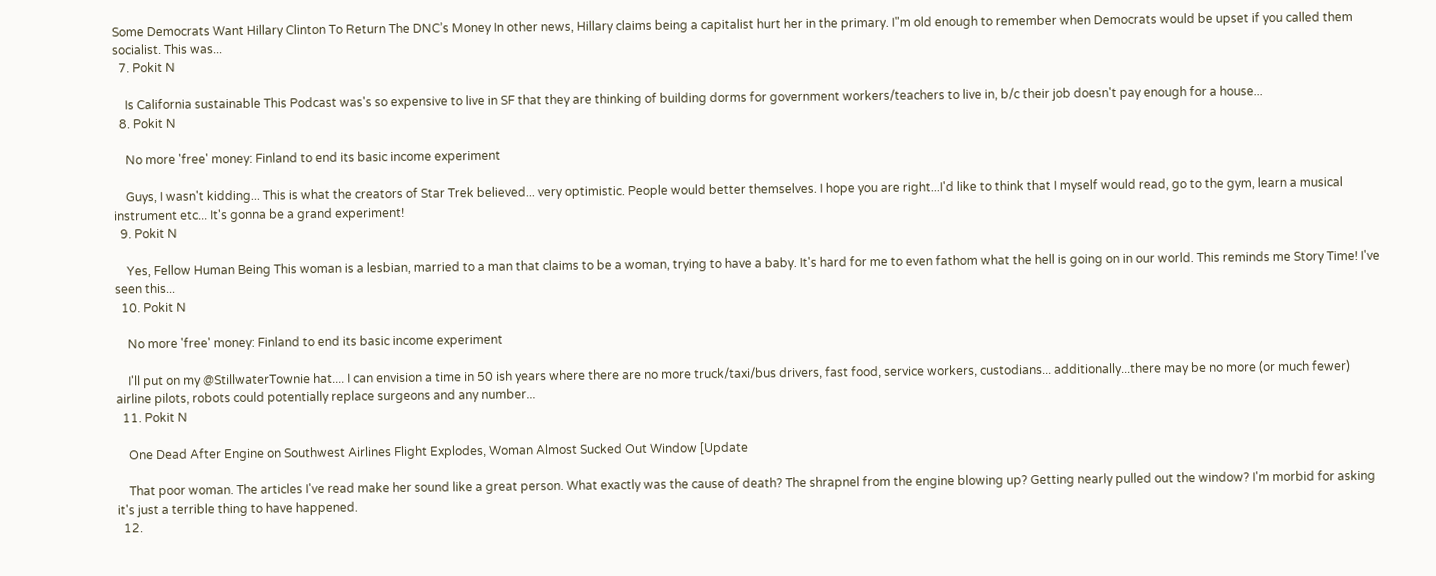Some Democrats Want Hillary Clinton To Return The DNC’s Money In other news, Hillary claims being a capitalist hurt her in the primary. I"m old enough to remember when Democrats would be upset if you called them socialist. This was...
  7. Pokit N

    Is California sustainable This Podcast was's so expensive to live in SF that they are thinking of building dorms for government workers/teachers to live in, b/c their job doesn't pay enough for a house...
  8. Pokit N

    No more 'free' money: Finland to end its basic income experiment

    Guys, I wasn't kidding... This is what the creators of Star Trek believed... very optimistic. People would better themselves. I hope you are right...I'd like to think that I myself would read, go to the gym, learn a musical instrument etc... It's gonna be a grand experiment!
  9. Pokit N

    Yes, Fellow Human Being This woman is a lesbian, married to a man that claims to be a woman, trying to have a baby. It's hard for me to even fathom what the hell is going on in our world. This reminds me Story Time! I've seen this...
  10. Pokit N

    No more 'free' money: Finland to end its basic income experiment

    I'll put on my @StillwaterTownie hat.... I can envision a time in 50 ish years where there are no more truck/taxi/bus drivers, fast food, service workers, custodians... additionally...there may be no more (or much fewer) airline pilots, robots could potentially replace surgeons and any number...
  11. Pokit N

    One Dead After Engine on Southwest Airlines Flight Explodes, Woman Almost Sucked Out Window [Update

    That poor woman. The articles I've read make her sound like a great person. What exactly was the cause of death? The shrapnel from the engine blowing up? Getting nearly pulled out the window? I'm morbid for asking it's just a terrible thing to have happened.
  12.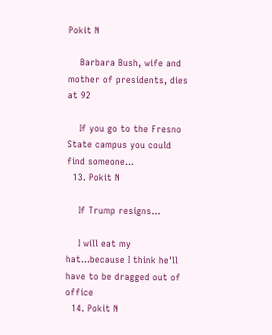Pokit N

    Barbara Bush, wife and mother of presidents, dies at 92

    If you go to the Fresno State campus you could find someone...
  13. Pokit N

    If Trump resigns...

    I will eat my hat...because I think he'll have to be dragged out of office
  14. Pokit N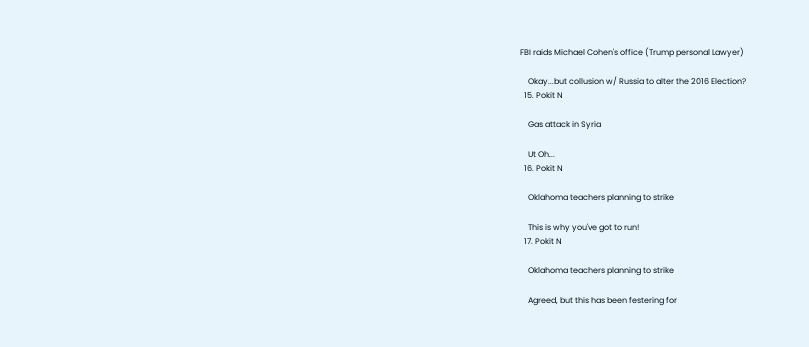FBI raids Michael Cohen's office (Trump personal Lawyer)

    Okay...but collusion w/ Russia to alter the 2016 Election?
  15. Pokit N

    Gas attack in Syria

    Ut Oh...
  16. Pokit N

    Oklahoma teachers planning to strike

    This is why you've got to run!
  17. Pokit N

    Oklahoma teachers planning to strike

    Agreed, but this has been festering for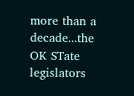more than a decade...the OK STate legislators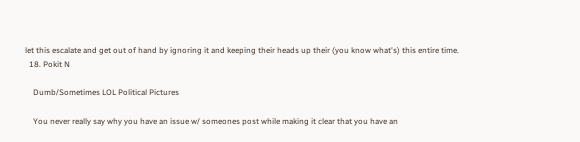let this escalate and get out of hand by ignoring it and keeping their heads up their (you know what's) this entire time.
  18. Pokit N

    Dumb/Sometimes LOL Political Pictures

    You never really say why you have an issue w/ someones post while making it clear that you have an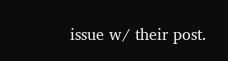issue w/ their post.